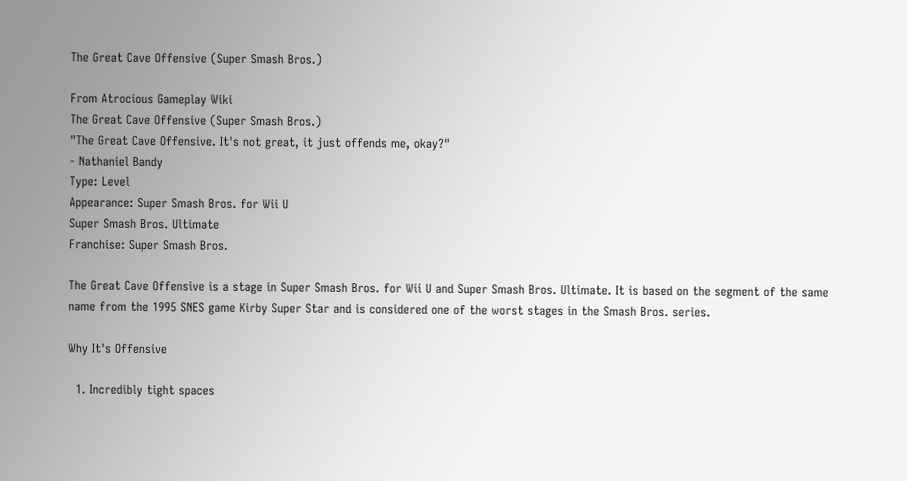The Great Cave Offensive (Super Smash Bros.)

From Atrocious Gameplay Wiki
The Great Cave Offensive (Super Smash Bros.)
"The Great Cave Offensive. It's not great, it just offends me, okay?"
- Nathaniel Bandy
Type: Level
Appearance: Super Smash Bros. for Wii U
Super Smash Bros. Ultimate
Franchise: Super Smash Bros.

The Great Cave Offensive is a stage in Super Smash Bros. for Wii U and Super Smash Bros. Ultimate. It is based on the segment of the same name from the 1995 SNES game Kirby Super Star and is considered one of the worst stages in the Smash Bros. series.

Why It's Offensive

  1. Incredibly tight spaces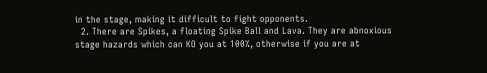in the stage, making it difficult to fight opponents.
  2. There are Spikes, a floating Spike Ball and Lava. They are abnoxious stage hazards which can KO you at 100%, otherwise if you are at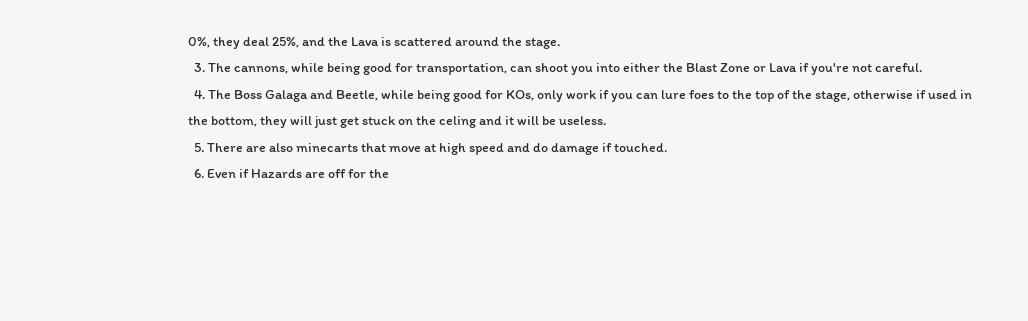0%, they deal 25%, and the Lava is scattered around the stage.
  3. The cannons, while being good for transportation, can shoot you into either the Blast Zone or Lava if you're not careful.
  4. The Boss Galaga and Beetle, while being good for KOs, only work if you can lure foes to the top of the stage, otherwise if used in the bottom, they will just get stuck on the celing and it will be useless.
  5. There are also minecarts that move at high speed and do damage if touched.
  6. Even if Hazards are off for the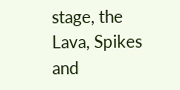stage, the Lava, Spikes and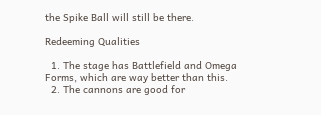the Spike Ball will still be there.

Redeeming Qualities

  1. The stage has Battlefield and Omega Forms, which are way better than this.
  2. The cannons are good for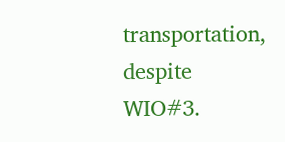transportation, despite WIO#3.